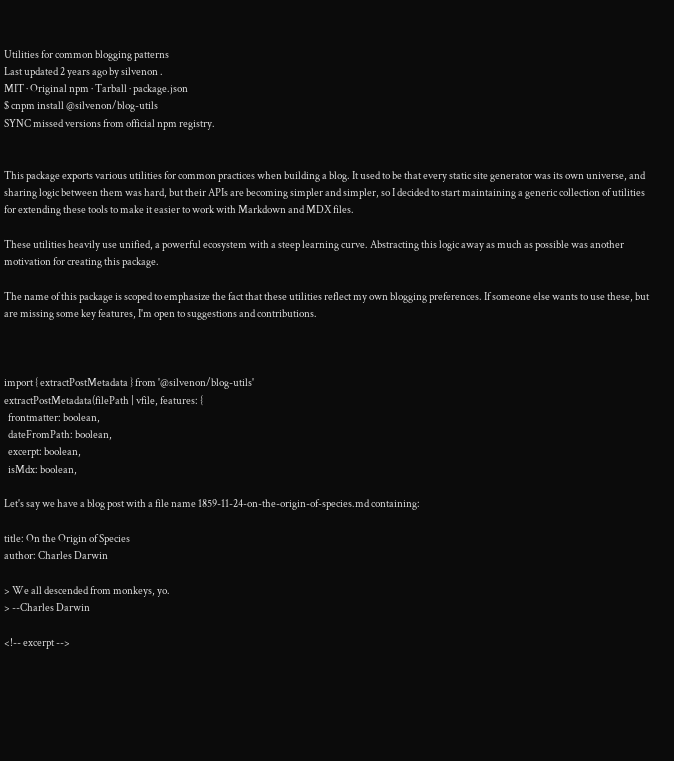Utilities for common blogging patterns
Last updated 2 years ago by silvenon .
MIT · Original npm · Tarball · package.json
$ cnpm install @silvenon/blog-utils
SYNC missed versions from official npm registry.


This package exports various utilities for common practices when building a blog. It used to be that every static site generator was its own universe, and sharing logic between them was hard, but their APIs are becoming simpler and simpler, so I decided to start maintaining a generic collection of utilities for extending these tools to make it easier to work with Markdown and MDX files.

These utilities heavily use unified, a powerful ecosystem with a steep learning curve. Abstracting this logic away as much as possible was another motivation for creating this package.

The name of this package is scoped to emphasize the fact that these utilities reflect my own blogging preferences. If someone else wants to use these, but are missing some key features, I'm open to suggestions and contributions.



import { extractPostMetadata } from '@silvenon/blog-utils'
extractPostMetadata(filePath | vfile, features: {
  frontmatter: boolean,
  dateFromPath: boolean,
  excerpt: boolean,
  isMdx: boolean,

Let's say we have a blog post with a file name 1859-11-24-on-the-origin-of-species.md containing:

title: On the Origin of Species
author: Charles Darwin

> We all descended from monkeys, yo.
> --Charles Darwin

<!-- excerpt -->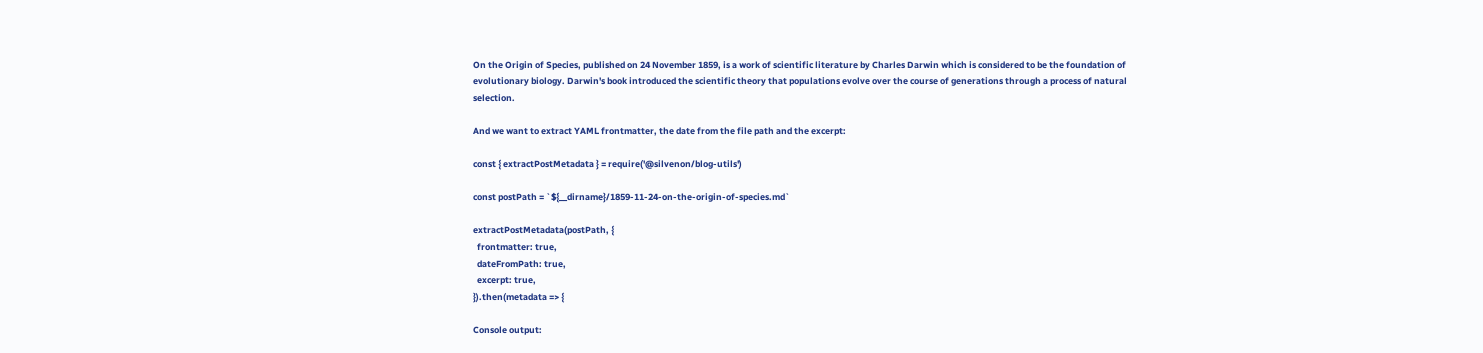On the Origin of Species, published on 24 November 1859, is a work of scientific literature by Charles Darwin which is considered to be the foundation of evolutionary biology. Darwin's book introduced the scientific theory that populations evolve over the course of generations through a process of natural selection.

And we want to extract YAML frontmatter, the date from the file path and the excerpt:

const { extractPostMetadata } = require('@silvenon/blog-utils')

const postPath = `${__dirname}/1859-11-24-on-the-origin-of-species.md`

extractPostMetadata(postPath, {
  frontmatter: true,
  dateFromPath: true,
  excerpt: true,
}).then(metadata => {

Console output: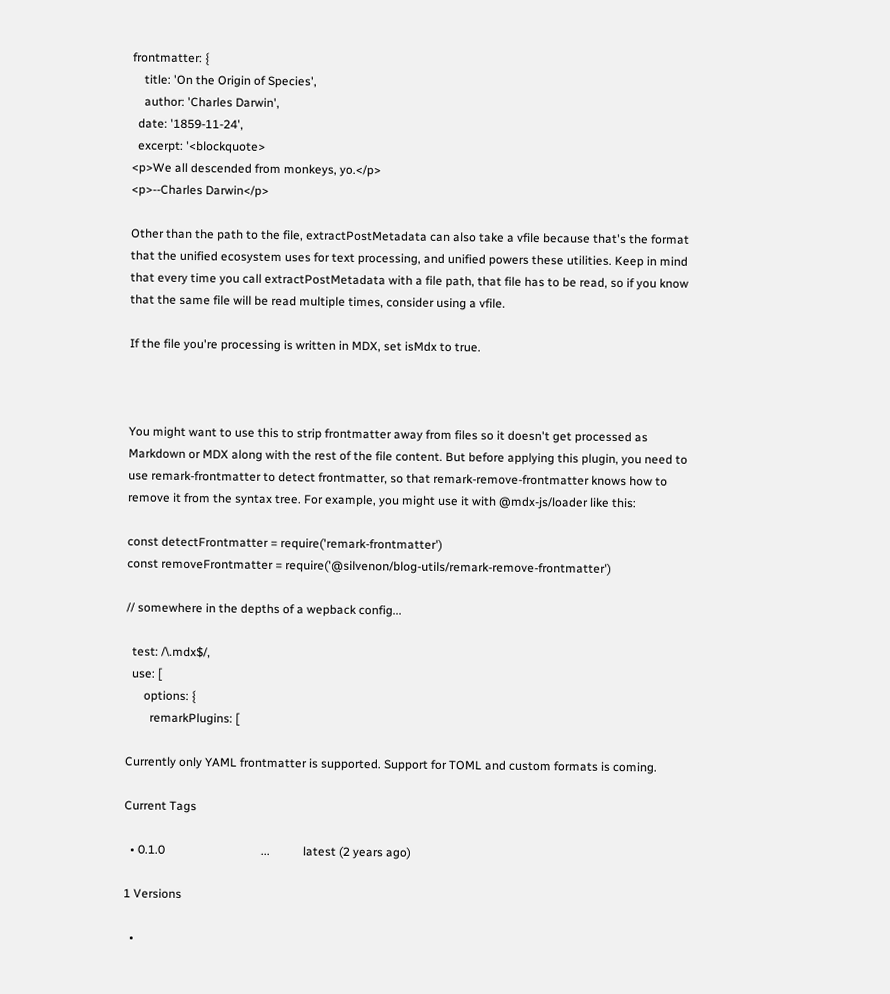frontmatter: {
    title: 'On the Origin of Species',
    author: 'Charles Darwin',
  date: '1859-11-24',
  excerpt: '<blockquote>
<p>We all descended from monkeys, yo.</p>
<p>--Charles Darwin</p>

Other than the path to the file, extractPostMetadata can also take a vfile because that's the format that the unified ecosystem uses for text processing, and unified powers these utilities. Keep in mind that every time you call extractPostMetadata with a file path, that file has to be read, so if you know that the same file will be read multiple times, consider using a vfile.

If the file you're processing is written in MDX, set isMdx to true.



You might want to use this to strip frontmatter away from files so it doesn't get processed as Markdown or MDX along with the rest of the file content. But before applying this plugin, you need to use remark-frontmatter to detect frontmatter, so that remark-remove-frontmatter knows how to remove it from the syntax tree. For example, you might use it with @mdx-js/loader like this:

const detectFrontmatter = require('remark-frontmatter')
const removeFrontmatter = require('@silvenon/blog-utils/remark-remove-frontmatter')

// somewhere in the depths of a wepback config...

  test: /\.mdx$/,
  use: [
      options: {
        remarkPlugins: [

Currently only YAML frontmatter is supported. Support for TOML and custom formats is coming.

Current Tags

  • 0.1.0                                ...           latest (2 years ago)

1 Versions

  •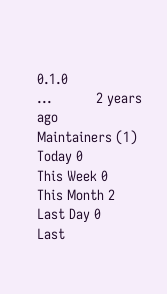0.1.0                                ...           2 years ago
Maintainers (1)
Today 0
This Week 0
This Month 2
Last Day 0
Last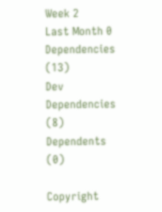Week 2
Last Month 0
Dependencies (13)
Dev Dependencies (8)
Dependents (0)

Copyright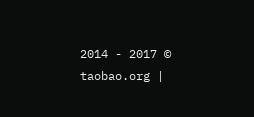2014 - 2017 © taobao.org |